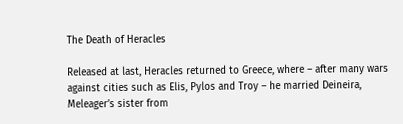The Death of Heracles

Released at last, Heracles returned to Greece, where – after many wars against cities such as Elis, Pylos and Troy – he married Deineira, Meleager’s sister from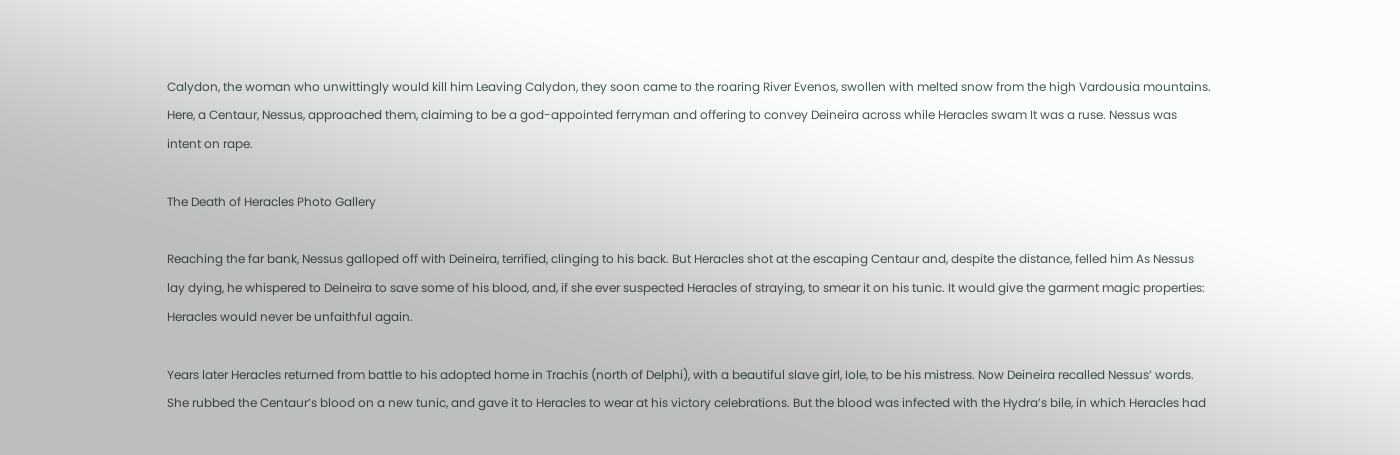Calydon, the woman who unwittingly would kill him Leaving Calydon, they soon came to the roaring River Evenos, swollen with melted snow from the high Vardousia mountains. Here, a Centaur, Nessus, approached them, claiming to be a god-appointed ferryman and offering to convey Deineira across while Heracles swam It was a ruse. Nessus was intent on rape.

The Death of Heracles Photo Gallery

Reaching the far bank, Nessus galloped off with Deineira, terrified, clinging to his back. But Heracles shot at the escaping Centaur and, despite the distance, felled him As Nessus lay dying, he whispered to Deineira to save some of his blood, and, if she ever suspected Heracles of straying, to smear it on his tunic. It would give the garment magic properties: Heracles would never be unfaithful again.

Years later Heracles returned from battle to his adopted home in Trachis (north of Delphi), with a beautiful slave girl, Iole, to be his mistress. Now Deineira recalled Nessus’ words. She rubbed the Centaur’s blood on a new tunic, and gave it to Heracles to wear at his victory celebrations. But the blood was infected with the Hydra’s bile, in which Heracles had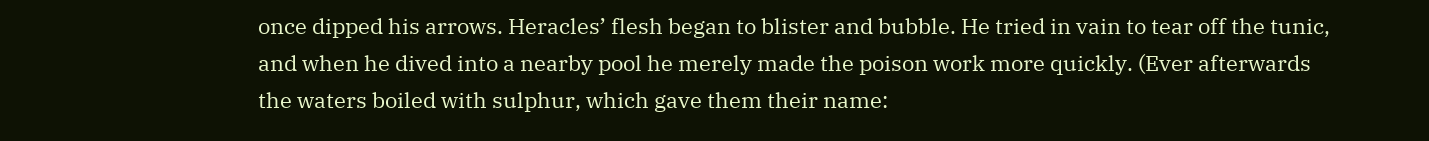once dipped his arrows. Heracles’ flesh began to blister and bubble. He tried in vain to tear off the tunic, and when he dived into a nearby pool he merely made the poison work more quickly. (Ever afterwards the waters boiled with sulphur, which gave them their name: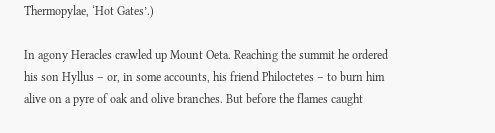Thermopylae, ‘Hot Gates’.)

In agony Heracles crawled up Mount Oeta. Reaching the summit he ordered his son Hyllus – or, in some accounts, his friend Philoctetes – to burn him alive on a pyre of oak and olive branches. But before the flames caught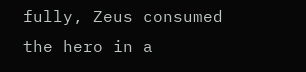fully, Zeus consumed the hero in a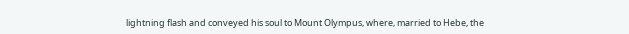lightning flash and conveyed his soul to Mount Olympus, where, married to Hebe, the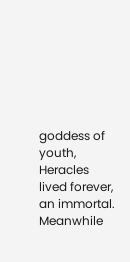goddess of youth, Heracles lived forever, an immortal. Meanwhile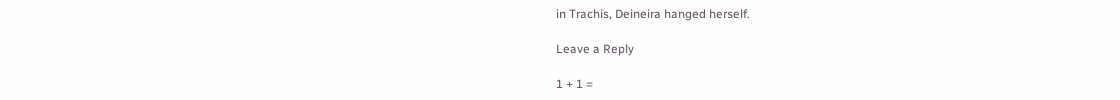in Trachis, Deineira hanged herself.

Leave a Reply

1 + 1 =